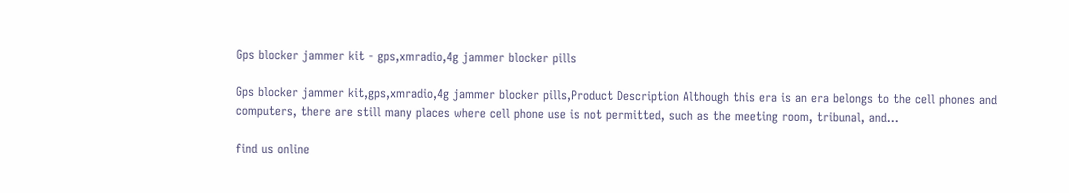Gps blocker jammer kit - gps,xmradio,4g jammer blocker pills

Gps blocker jammer kit,gps,xmradio,4g jammer blocker pills,Product Description Although this era is an era belongs to the cell phones and computers, there are still many places where cell phone use is not permitted, such as the meeting room, tribunal, and...

find us online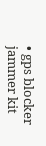• gps blocker jammer kit